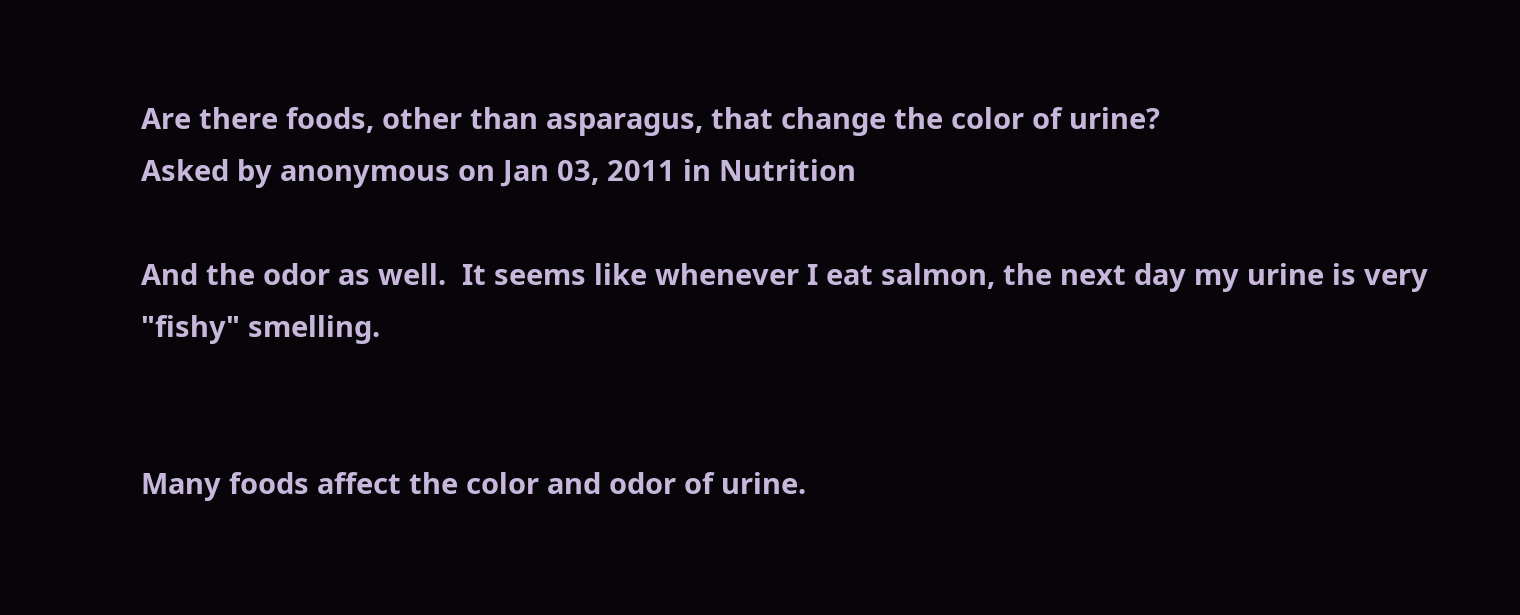Are there foods, other than asparagus, that change the color of urine?
Asked by anonymous on Jan 03, 2011 in Nutrition

And the odor as well.  It seems like whenever I eat salmon, the next day my urine is very "fishy" smelling.


Many foods affect the color and odor of urine.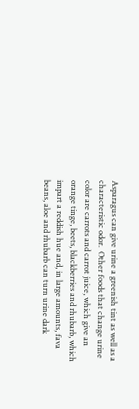Asparagus can give urine a greenish tint as well as a characteristic odor.  Other foods that change urine color are carrots and carrot juice, which give an orange tinge, beets, blackberries and rhubarb, which impart a reddish hue and, in large amounts, fava beans, aloe and rhubarb can turn urine dark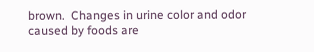brown.  Changes in urine color and odor caused by foods are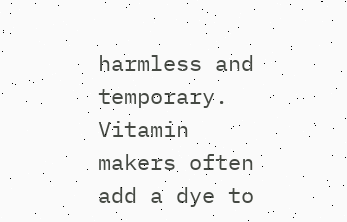harmless and temporary.  Vitamin makers often add a dye to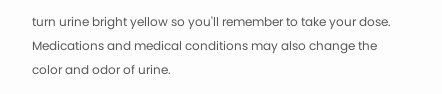turn urine bright yellow so you'll remember to take your dose.  Medications and medical conditions may also change the color and odor of urine.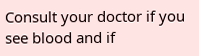Consult your doctor if you see blood and if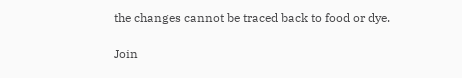the changes cannot be traced back to food or dye.

Join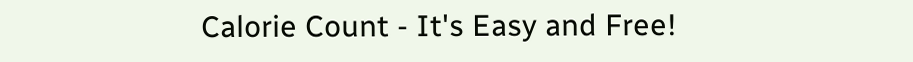Calorie Count - It's Easy and Free!